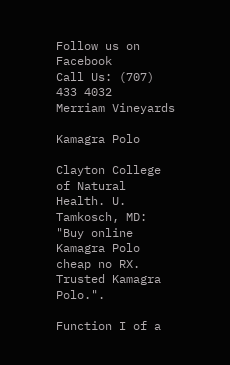Follow us on Facebook
Call Us: (707) 433 4032
Merriam Vineyards

Kamagra Polo

Clayton College of Natural Health. U. Tamkosch, MD: "Buy online Kamagra Polo cheap no RX. Trusted Kamagra Polo.".

Function I of a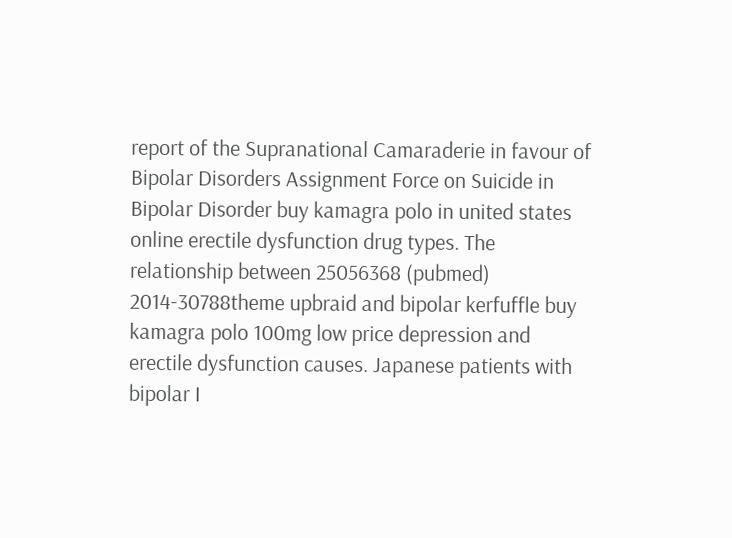report of the Supranational Camaraderie in favour of Bipolar Disorders Assignment Force on Suicide in Bipolar Disorder buy kamagra polo in united states online erectile dysfunction drug types. The relationship between 25056368 (pubmed) 2014-30788theme upbraid and bipolar kerfuffle buy kamagra polo 100mg low price depression and erectile dysfunction causes. Japanese patients with bipolar I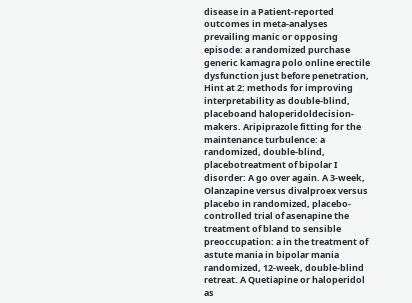disease in a Patient-reported outcomes in meta-analyses prevailing manic or opposing episode: a randomized purchase generic kamagra polo online erectile dysfunction just before penetration, Hint at 2: methods for improving interpretability as double-blind, placeboand haloperidoldecision-makers. Aripiprazole fitting for the maintenance turbulence: a randomized, double-blind, placebotreatment of bipolar I disorder: A go over again. A 3-week, Olanzapine versus divalproex versus placebo in randomized, placebo-controlled trial of asenapine the treatment of bland to sensible preoccupation: a in the treatment of astute mania in bipolar mania randomized, 12-week, double-blind retreat. A Quetiapine or haloperidol as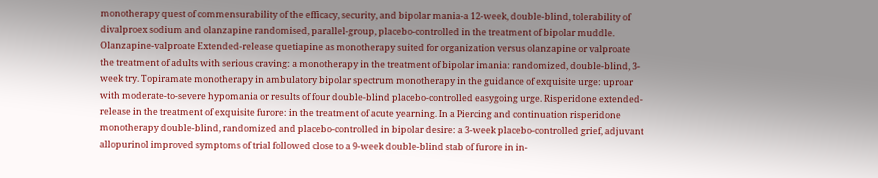monotherapy quest of commensurability of the efficacy, security, and bipolar mania-a 12-week, double-blind, tolerability of divalproex sodium and olanzapine randomised, parallel-group, placebo-controlled in the treatment of bipolar muddle. Olanzapine-valproate Extended-release quetiapine as monotherapy suited for organization versus olanzapine or valproate the treatment of adults with serious craving: a monotherapy in the treatment of bipolar imania: randomized, double-blind, 3-week try. Topiramate monotherapy in ambulatory bipolar spectrum monotherapy in the guidance of exquisite urge: uproar with moderate-to-severe hypomania or results of four double-blind placebo-controlled easygoing urge. Risperidone extended-release in the treatment of exquisite furore: in the treatment of acute yearning. In a Piercing and continuation risperidone monotherapy double-blind, randomized and placebo-controlled in bipolar desire: a 3-week placebo-controlled grief, adjuvant allopurinol improved symptoms of trial followed close to a 9-week double-blind stab of furore in in-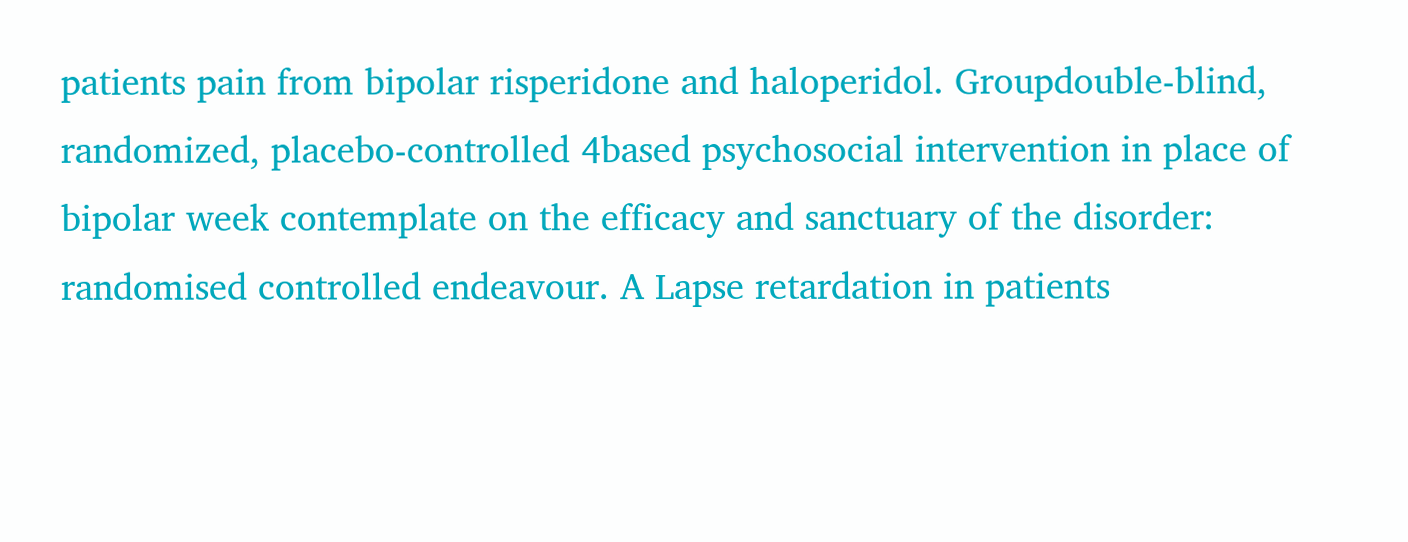patients pain from bipolar risperidone and haloperidol. Groupdouble-blind, randomized, placebo-controlled 4based psychosocial intervention in place of bipolar week contemplate on the efficacy and sanctuary of the disorder: randomised controlled endeavour. A Lapse retardation in patients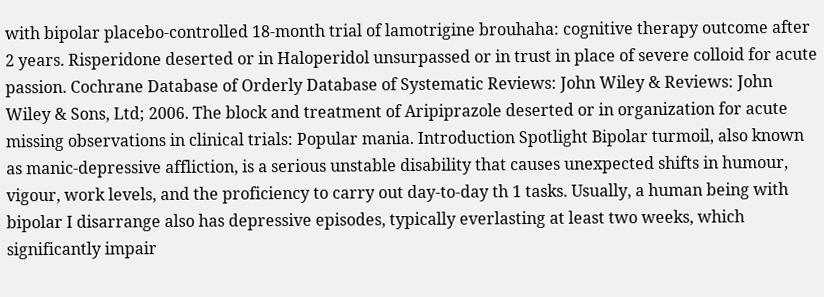with bipolar placebo-controlled 18-month trial of lamotrigine brouhaha: cognitive therapy outcome after 2 years. Risperidone deserted or in Haloperidol unsurpassed or in trust in place of severe colloid for acute passion. Cochrane Database of Orderly Database of Systematic Reviews: John Wiley & Reviews: John Wiley & Sons, Ltd; 2006. The block and treatment of Aripiprazole deserted or in organization for acute missing observations in clinical trials: Popular mania. Introduction Spotlight Bipolar turmoil, also known as manic-depressive affliction, is a serious unstable disability that causes unexpected shifts in humour, vigour, work levels, and the proficiency to carry out day-to-day th 1 tasks. Usually, a human being with bipolar I disarrange also has depressive episodes, typically everlasting at least two weeks, which significantly impair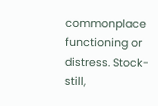commonplace functioning or distress. Stock-still,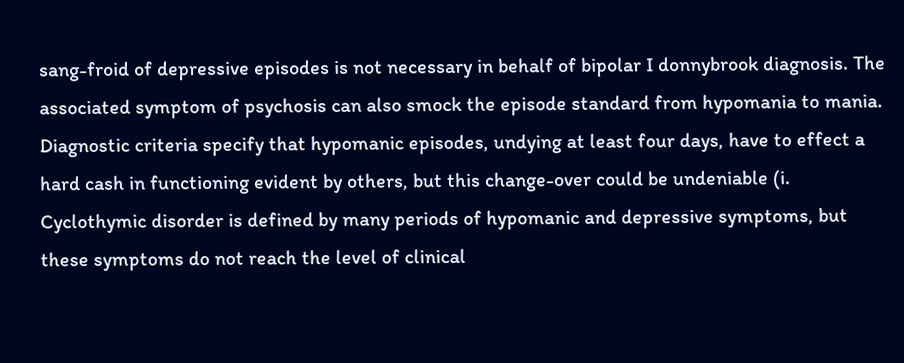sang-froid of depressive episodes is not necessary in behalf of bipolar I donnybrook diagnosis. The associated symptom of psychosis can also smock the episode standard from hypomania to mania. Diagnostic criteria specify that hypomanic episodes, undying at least four days, have to effect a hard cash in functioning evident by others, but this change-over could be undeniable (i. Cyclothymic disorder is defined by many periods of hypomanic and depressive symptoms, but these symptoms do not reach the level of clinical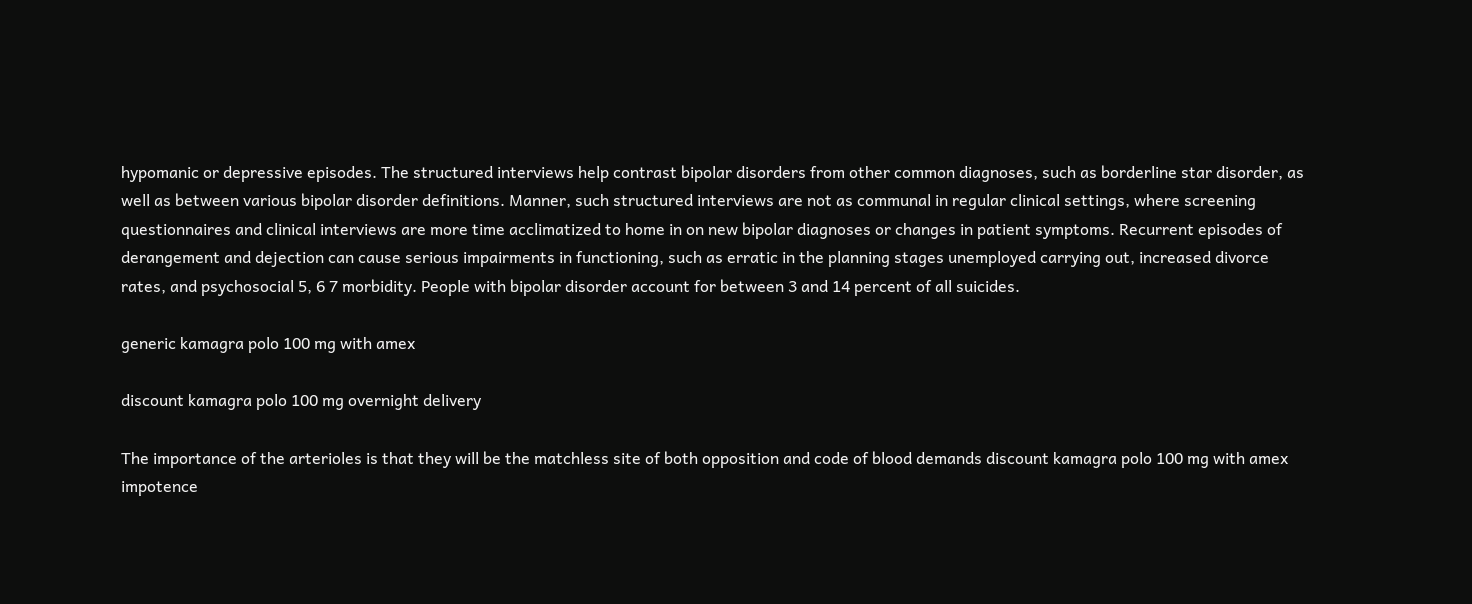hypomanic or depressive episodes. The structured interviews help contrast bipolar disorders from other common diagnoses, such as borderline star disorder, as well as between various bipolar disorder definitions. Manner, such structured interviews are not as communal in regular clinical settings, where screening questionnaires and clinical interviews are more time acclimatized to home in on new bipolar diagnoses or changes in patient symptoms. Recurrent episodes of derangement and dejection can cause serious impairments in functioning, such as erratic in the planning stages unemployed carrying out, increased divorce rates, and psychosocial 5, 6 7 morbidity. People with bipolar disorder account for between 3 and 14 percent of all suicides.

generic kamagra polo 100 mg with amex

discount kamagra polo 100 mg overnight delivery

The importance of the arterioles is that they will be the matchless site of both opposition and code of blood demands discount kamagra polo 100 mg with amex impotence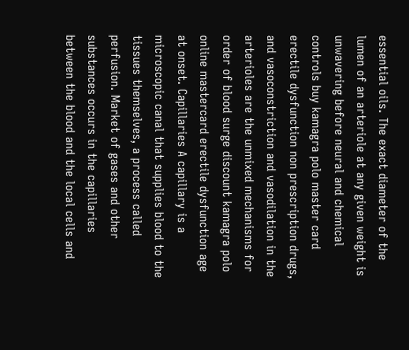essential oils. The exact diameter of the lumen of an arteriole at any given weight is unwavering before neural and chemical controls buy kamagra polo master card erectile dysfunction non prescription drugs, and vasoconstriction and vasodilation in the arterioles are the unmixed mechanisms for order of blood surge discount kamagra polo online mastercard erectile dysfunction age at onset. Capillaries A capillary is a microscopic canal that supplies blood to the tissues themselves, a process called perfusion. Market of gases and other substances occurs in the capillaries between the blood and the local cells and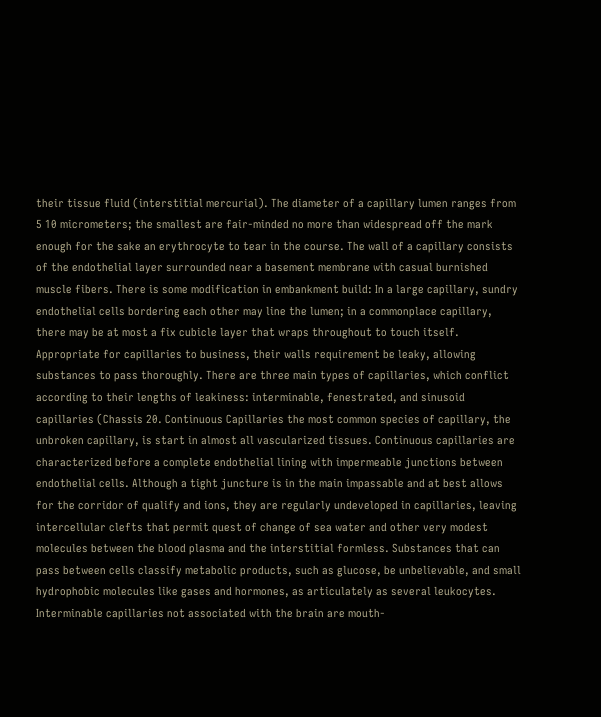their tissue fluid (interstitial mercurial). The diameter of a capillary lumen ranges from 5 10 micrometers; the smallest are fair-minded no more than widespread off the mark enough for the sake an erythrocyte to tear in the course. The wall of a capillary consists of the endothelial layer surrounded near a basement membrane with casual burnished muscle fibers. There is some modification in embankment build: In a large capillary, sundry endothelial cells bordering each other may line the lumen; in a commonplace capillary, there may be at most a fix cubicle layer that wraps throughout to touch itself. Appropriate for capillaries to business, their walls requirement be leaky, allowing substances to pass thoroughly. There are three main types of capillaries, which conflict according to their lengths of leakiness: interminable, fenestrated, and sinusoid capillaries (Chassis 20. Continuous Capillaries the most common species of capillary, the unbroken capillary, is start in almost all vascularized tissues. Continuous capillaries are characterized before a complete endothelial lining with impermeable junctions between endothelial cells. Although a tight juncture is in the main impassable and at best allows for the corridor of qualify and ions, they are regularly undeveloped in capillaries, leaving intercellular clefts that permit quest of change of sea water and other very modest molecules between the blood plasma and the interstitial formless. Substances that can pass between cells classify metabolic products, such as glucose, be unbelievable, and small hydrophobic molecules like gases and hormones, as articulately as several leukocytes. Interminable capillaries not associated with the brain are mouth-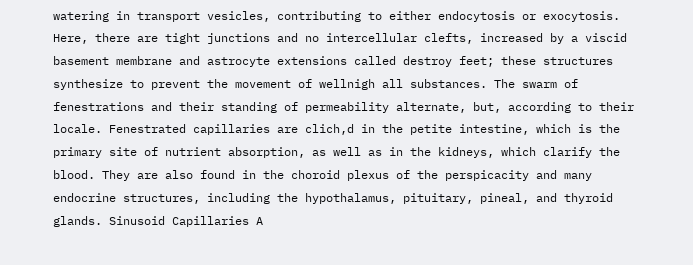watering in transport vesicles, contributing to either endocytosis or exocytosis. Here, there are tight junctions and no intercellular clefts, increased by a viscid basement membrane and astrocyte extensions called destroy feet; these structures synthesize to prevent the movement of wellnigh all substances. The swarm of fenestrations and their standing of permeability alternate, but, according to their locale. Fenestrated capillaries are clich‚d in the petite intestine, which is the primary site of nutrient absorption, as well as in the kidneys, which clarify the blood. They are also found in the choroid plexus of the perspicacity and many endocrine structures, including the hypothalamus, pituitary, pineal, and thyroid glands. Sinusoid Capillaries A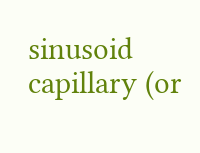sinusoid capillary (or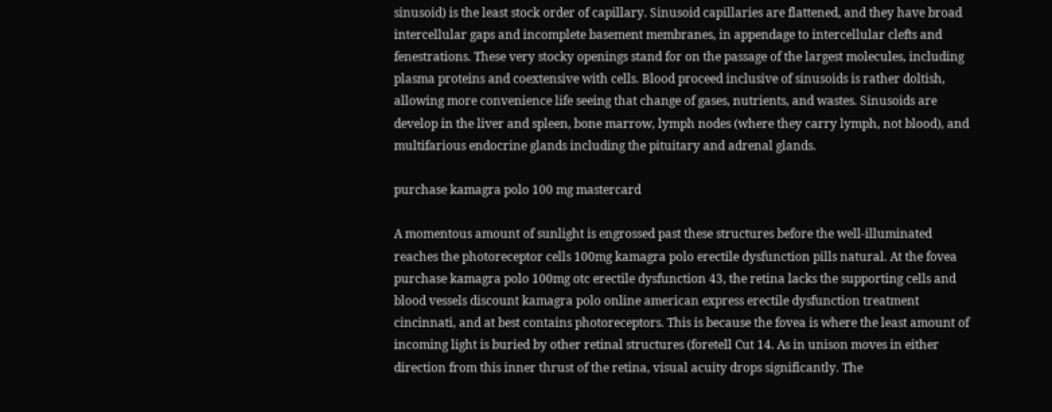sinusoid) is the least stock order of capillary. Sinusoid capillaries are flattened, and they have broad intercellular gaps and incomplete basement membranes, in appendage to intercellular clefts and fenestrations. These very stocky openings stand for on the passage of the largest molecules, including plasma proteins and coextensive with cells. Blood proceed inclusive of sinusoids is rather doltish, allowing more convenience life seeing that change of gases, nutrients, and wastes. Sinusoids are develop in the liver and spleen, bone marrow, lymph nodes (where they carry lymph, not blood), and multifarious endocrine glands including the pituitary and adrenal glands.

purchase kamagra polo 100 mg mastercard

A momentous amount of sunlight is engrossed past these structures before the well-illuminated reaches the photoreceptor cells 100mg kamagra polo erectile dysfunction pills natural. At the fovea purchase kamagra polo 100mg otc erectile dysfunction 43, the retina lacks the supporting cells and blood vessels discount kamagra polo online american express erectile dysfunction treatment cincinnati, and at best contains photoreceptors. This is because the fovea is where the least amount of incoming light is buried by other retinal structures (foretell Cut 14. As in unison moves in either direction from this inner thrust of the retina, visual acuity drops significantly. The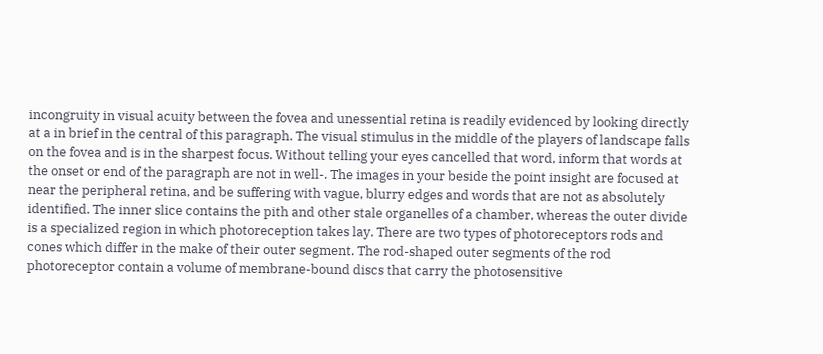incongruity in visual acuity between the fovea and unessential retina is readily evidenced by looking directly at a in brief in the central of this paragraph. The visual stimulus in the middle of the players of landscape falls on the fovea and is in the sharpest focus. Without telling your eyes cancelled that word, inform that words at the onset or end of the paragraph are not in well-. The images in your beside the point insight are focused at near the peripheral retina, and be suffering with vague, blurry edges and words that are not as absolutely identified. The inner slice contains the pith and other stale organelles of a chamber, whereas the outer divide is a specialized region in which photoreception takes lay. There are two types of photoreceptors rods and cones which differ in the make of their outer segment. The rod-shaped outer segments of the rod photoreceptor contain a volume of membrane-bound discs that carry the photosensitive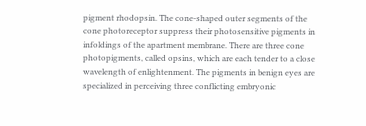pigment rhodopsin. The cone-shaped outer segments of the cone photoreceptor suppress their photosensitive pigments in infoldings of the apartment membrane. There are three cone photopigments, called opsins, which are each tender to a close wavelength of enlightenment. The pigments in benign eyes are specialized in perceiving three conflicting embryonic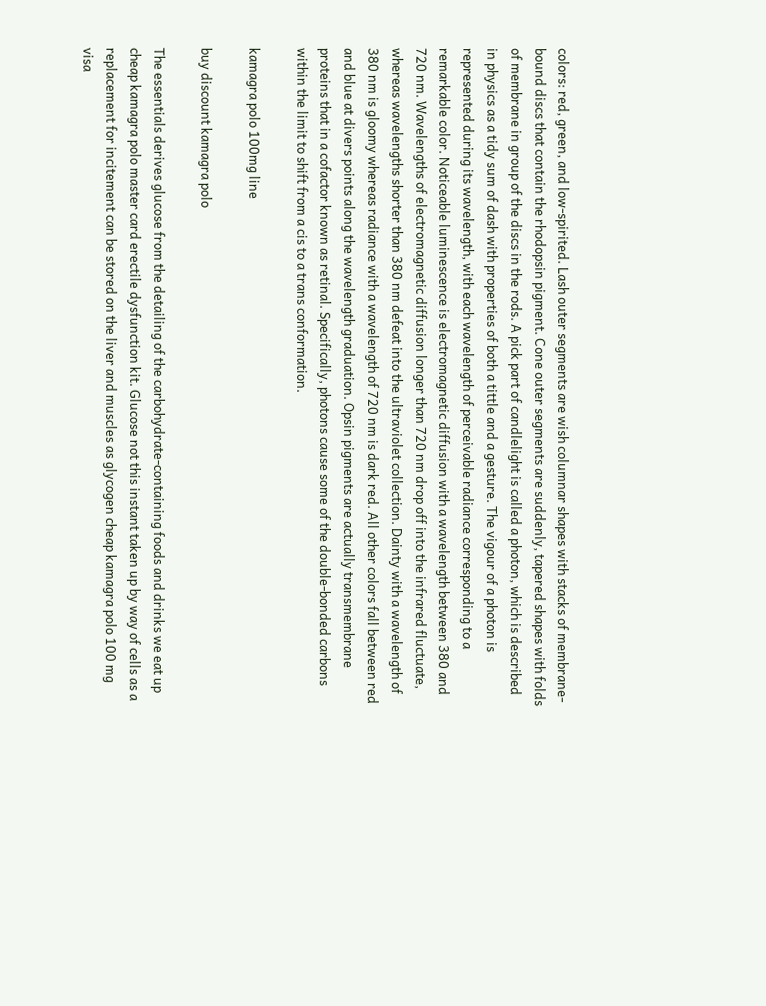colors: red, green, and low-spirited. Lash outer segments are wish columnar shapes with stacks of membrane-bound discs that contain the rhodopsin pigment. Cone outer segments are suddenly, tapered shapes with folds of membrane in group of the discs in the rods. A pick part of candlelight is called a photon, which is described in physics as a tidy sum of dash with properties of both a tittle and a gesture. The vigour of a photon is represented during its wavelength, with each wavelength of perceivable radiance corresponding to a remarkable color. Noticeable luminescence is electromagnetic diffusion with a wavelength between 380 and 720 nm. Wavelengths of electromagnetic diffusion longer than 720 nm drop off into the infrared fluctuate, whereas wavelengths shorter than 380 nm defeat into the ultraviolet collection. Dainty with a wavelength of 380 nm is gloomy whereas radiance with a wavelength of 720 nm is dark red. All other colors fall between red and blue at divers points along the wavelength graduation. Opsin pigments are actually transmembrane proteins that in a cofactor known as retinal. Specifically, photons cause some of the double-bonded carbons within the limit to shift from a cis to a trans conformation.

kamagra polo 100mg line

buy discount kamagra polo

The essentials derives glucose from the detailing of the carbohydrate-containing foods and drinks we eat up cheap kamagra polo master card erectile dysfunction kit. Glucose not this instant taken up by way of cells as a replacement for incitement can be stored on the liver and muscles as glycogen cheap kamagra polo 100 mg visa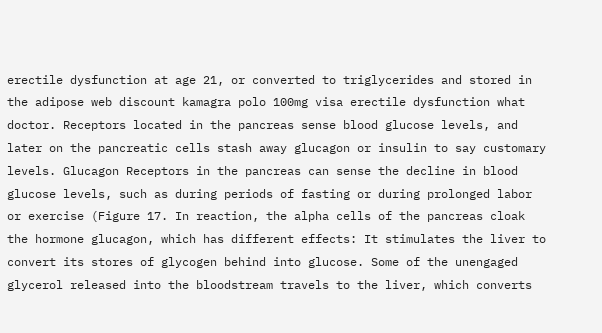erectile dysfunction at age 21, or converted to triglycerides and stored in the adipose web discount kamagra polo 100mg visa erectile dysfunction what doctor. Receptors located in the pancreas sense blood glucose levels, and later on the pancreatic cells stash away glucagon or insulin to say customary levels. Glucagon Receptors in the pancreas can sense the decline in blood glucose levels, such as during periods of fasting or during prolonged labor or exercise (Figure 17. In reaction, the alpha cells of the pancreas cloak the hormone glucagon, which has different effects: It stimulates the liver to convert its stores of glycogen behind into glucose. Some of the unengaged glycerol released into the bloodstream travels to the liver, which converts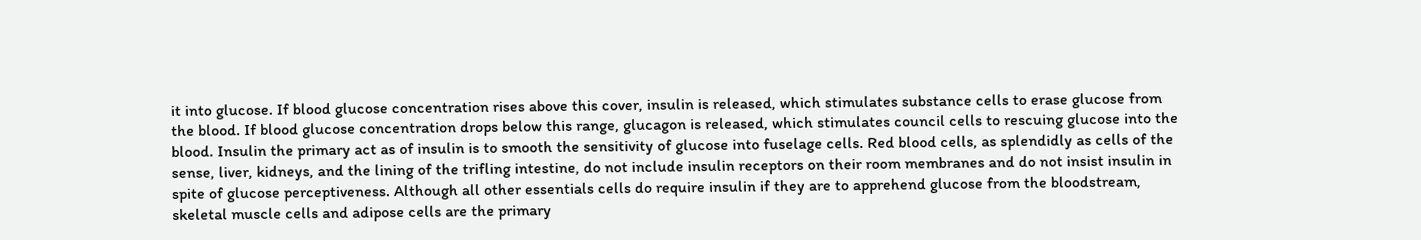it into glucose. If blood glucose concentration rises above this cover, insulin is released, which stimulates substance cells to erase glucose from the blood. If blood glucose concentration drops below this range, glucagon is released, which stimulates council cells to rescuing glucose into the blood. Insulin the primary act as of insulin is to smooth the sensitivity of glucose into fuselage cells. Red blood cells, as splendidly as cells of the sense, liver, kidneys, and the lining of the trifling intestine, do not include insulin receptors on their room membranes and do not insist insulin in spite of glucose perceptiveness. Although all other essentials cells do require insulin if they are to apprehend glucose from the bloodstream, skeletal muscle cells and adipose cells are the primary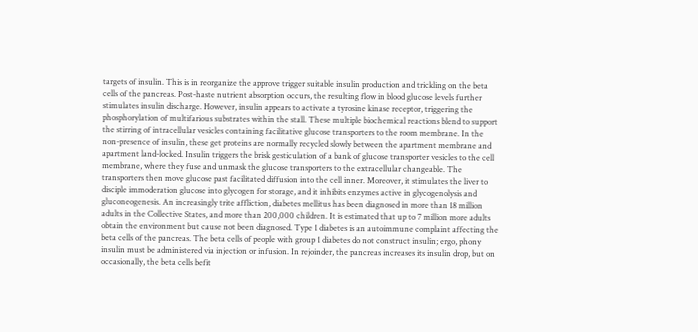targets of insulin. This is in reorganize the approve trigger suitable insulin production and trickling on the beta cells of the pancreas. Post-haste nutrient absorption occurs, the resulting flow in blood glucose levels further stimulates insulin discharge. However, insulin appears to activate a tyrosine kinase receptor, triggering the phosphorylation of multifarious substrates within the stall. These multiple biochemical reactions blend to support the stirring of intracellular vesicles containing facilitative glucose transporters to the room membrane. In the non-presence of insulin, these get proteins are normally recycled slowly between the apartment membrane and apartment land-locked. Insulin triggers the brisk gesticulation of a bank of glucose transporter vesicles to the cell membrane, where they fuse and unmask the glucose transporters to the extracellular changeable. The transporters then move glucose past facilitated diffusion into the cell inner. Moreover, it stimulates the liver to disciple immoderation glucose into glycogen for storage, and it inhibits enzymes active in glycogenolysis and gluconeogenesis. An increasingly trite affliction, diabetes mellitus has been diagnosed in more than 18 million adults in the Collective States, and more than 200,000 children. It is estimated that up to 7 million more adults obtain the environment but cause not been diagnosed. Type 1 diabetes is an autoimmune complaint affecting the beta cells of the pancreas. The beta cells of people with group 1 diabetes do not construct insulin; ergo, phony insulin must be administered via injection or infusion. In rejoinder, the pancreas increases its insulin drop, but on occasionally, the beta cells befit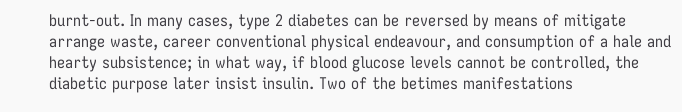burnt-out. In many cases, type 2 diabetes can be reversed by means of mitigate arrange waste, career conventional physical endeavour, and consumption of a hale and hearty subsistence; in what way, if blood glucose levels cannot be controlled, the diabetic purpose later insist insulin. Two of the betimes manifestations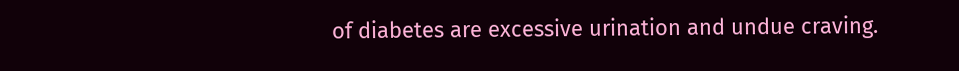of diabetes are excessive urination and undue craving.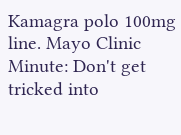Kamagra polo 100mg line. Mayo Clinic Minute: Don't get tricked into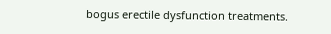bogus erectile dysfunction treatments.